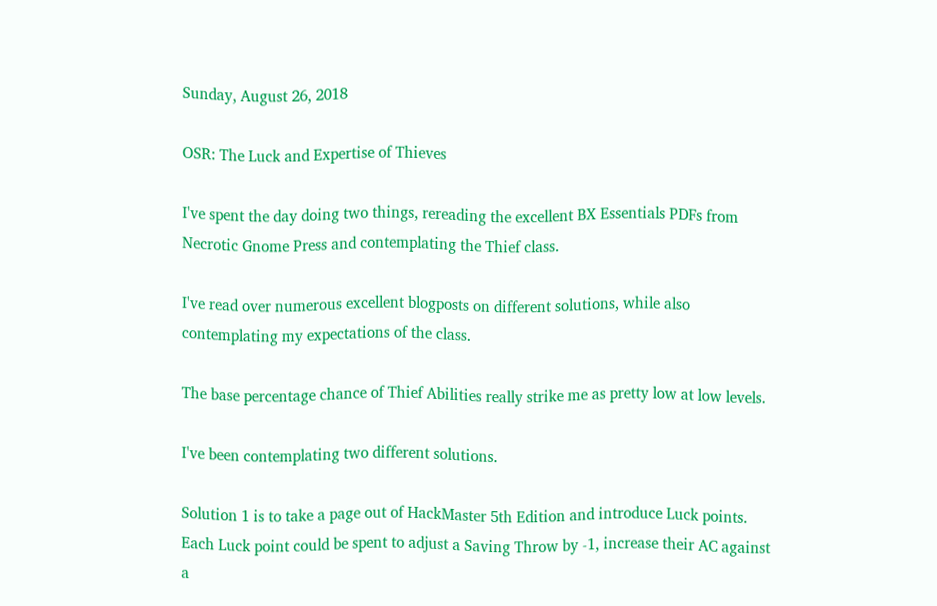Sunday, August 26, 2018

OSR: The Luck and Expertise of Thieves

I've spent the day doing two things, rereading the excellent BX Essentials PDFs from Necrotic Gnome Press and contemplating the Thief class.

I've read over numerous excellent blogposts on different solutions, while also contemplating my expectations of the class.

The base percentage chance of Thief Abilities really strike me as pretty low at low levels.

I've been contemplating two different solutions.

Solution 1 is to take a page out of HackMaster 5th Edition and introduce Luck points. Each Luck point could be spent to adjust a Saving Throw by -1, increase their AC against a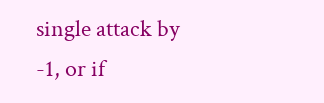single attack by -1, or if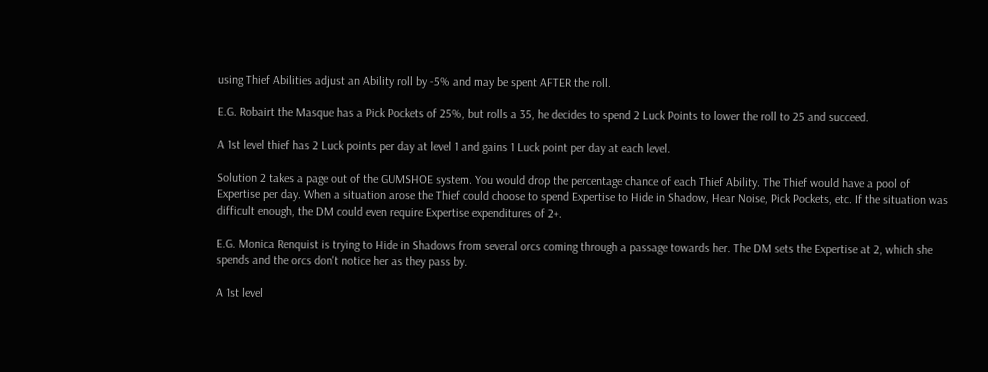using Thief Abilities adjust an Ability roll by -5% and may be spent AFTER the roll.

E.G. Robairt the Masque has a Pick Pockets of 25%, but rolls a 35, he decides to spend 2 Luck Points to lower the roll to 25 and succeed.

A 1st level thief has 2 Luck points per day at level 1 and gains 1 Luck point per day at each level.

Solution 2 takes a page out of the GUMSHOE system. You would drop the percentage chance of each Thief Ability. The Thief would have a pool of Expertise per day. When a situation arose the Thief could choose to spend Expertise to Hide in Shadow, Hear Noise, Pick Pockets, etc. If the situation was difficult enough, the DM could even require Expertise expenditures of 2+.

E.G. Monica Renquist is trying to Hide in Shadows from several orcs coming through a passage towards her. The DM sets the Expertise at 2, which she spends and the orcs don't notice her as they pass by.

A 1st level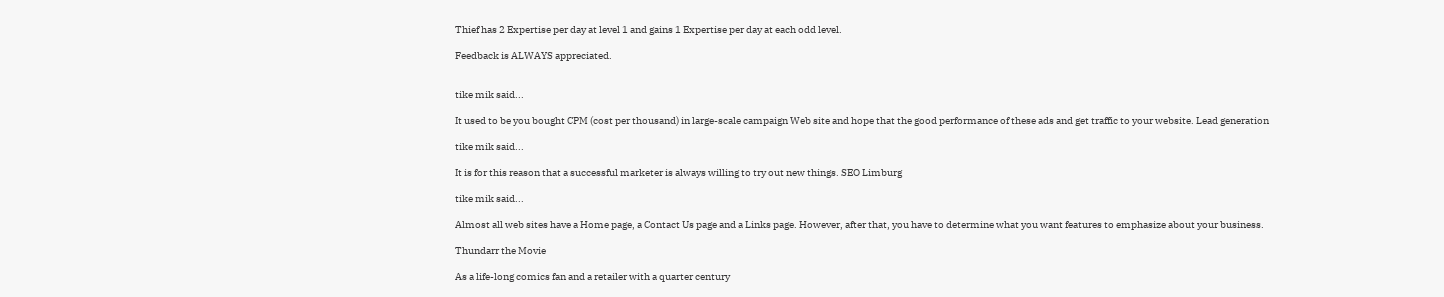Thief has 2 Expertise per day at level 1 and gains 1 Expertise per day at each odd level.

Feedback is ALWAYS appreciated.


tike mik said...

It used to be you bought CPM (cost per thousand) in large-scale campaign Web site and hope that the good performance of these ads and get traffic to your website. Lead generation

tike mik said...

It is for this reason that a successful marketer is always willing to try out new things. SEO Limburg

tike mik said...

Almost all web sites have a Home page, a Contact Us page and a Links page. However, after that, you have to determine what you want features to emphasize about your business.

Thundarr the Movie

As a life-long comics fan and a retailer with a quarter century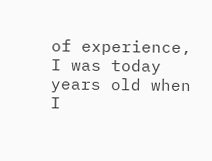of experience, I was today years old when I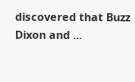discovered that Buzz Dixon and ...